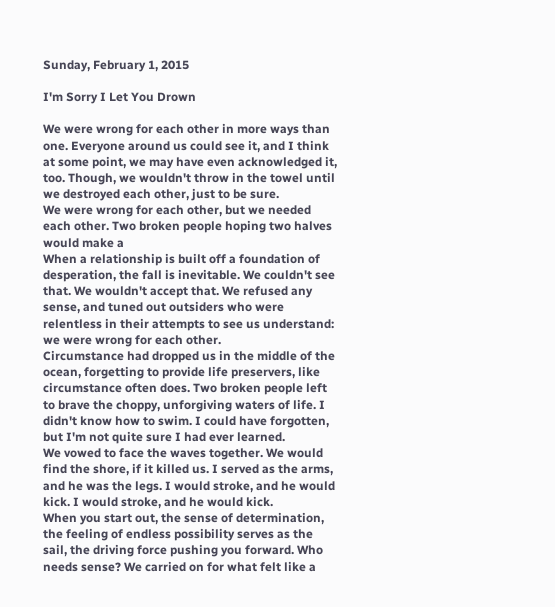Sunday, February 1, 2015

I'm Sorry I Let You Drown

We were wrong for each other in more ways than one. Everyone around us could see it, and I think at some point, we may have even acknowledged it, too. Though, we wouldn't throw in the towel until we destroyed each other, just to be sure.
We were wrong for each other, but we needed each other. Two broken people hoping two halves would make a
When a relationship is built off a foundation of desperation, the fall is inevitable. We couldn't see that. We wouldn't accept that. We refused any sense, and tuned out outsiders who were relentless in their attempts to see us understand: we were wrong for each other.
Circumstance had dropped us in the middle of the ocean, forgetting to provide life preservers, like circumstance often does. Two broken people left to brave the choppy, unforgiving waters of life. I didn't know how to swim. I could have forgotten, but I'm not quite sure I had ever learned.
We vowed to face the waves together. We would find the shore, if it killed us. I served as the arms, and he was the legs. I would stroke, and he would kick. I would stroke, and he would kick.
When you start out, the sense of determination, the feeling of endless possibility serves as the sail, the driving force pushing you forward. Who needs sense? We carried on for what felt like a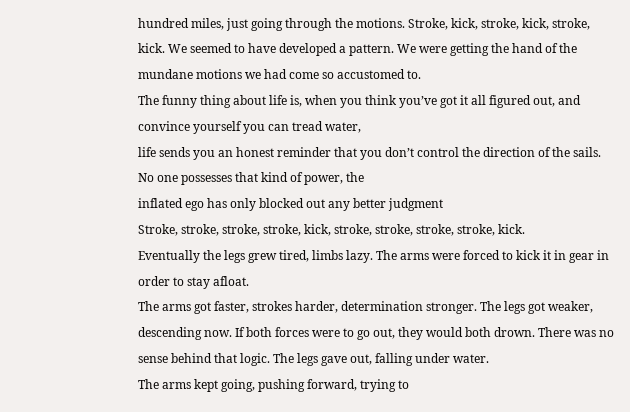hundred miles, just going through the motions. Stroke, kick, stroke, kick, stroke, kick. We seemed to have developed a pattern. We were getting the hand of the mundane motions we had come so accustomed to.
The funny thing about life is, when you think you’ve got it all figured out, and convince yourself you can tread water,
life sends you an honest reminder that you don’t control the direction of the sails. No one possesses that kind of power, the
inflated ego has only blocked out any better judgment
Stroke, stroke, stroke, stroke, kick, stroke, stroke, stroke, stroke, kick.
Eventually the legs grew tired, limbs lazy. The arms were forced to kick it in gear in order to stay afloat.
The arms got faster, strokes harder, determination stronger. The legs got weaker, descending now. If both forces were to go out, they would both drown. There was no sense behind that logic. The legs gave out, falling under water.
The arms kept going, pushing forward, trying to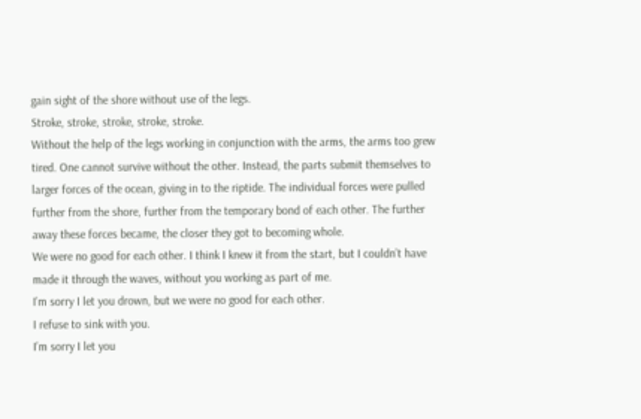gain sight of the shore without use of the legs.
Stroke, stroke, stroke, stroke, stroke.
Without the help of the legs working in conjunction with the arms, the arms too grew tired. One cannot survive without the other. Instead, the parts submit themselves to larger forces of the ocean, giving in to the riptide. The individual forces were pulled further from the shore, further from the temporary bond of each other. The further away these forces became, the closer they got to becoming whole.
We were no good for each other. I think I knew it from the start, but I couldn’t have made it through the waves, without you working as part of me.
I’m sorry I let you drown, but we were no good for each other.
I refuse to sink with you.
I’m sorry I let you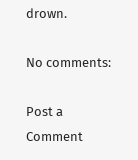drown.

No comments:

Post a Comment